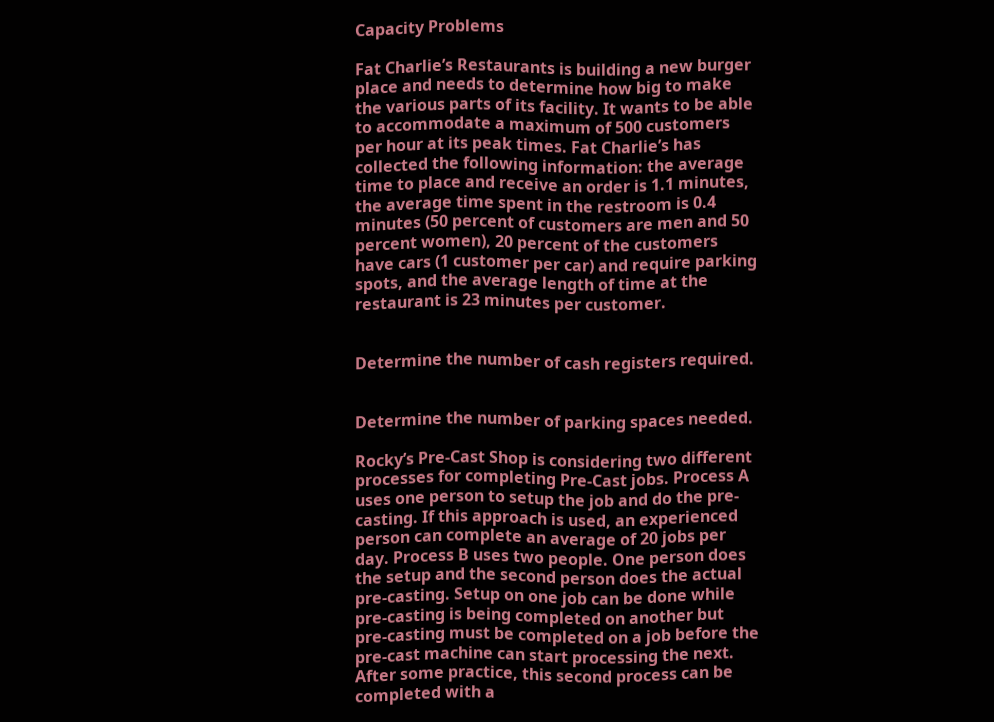Capacity Problems

Fat Charlie’s Restaurants is building a new burger place and needs to determine how big to make the various parts of its facility. It wants to be able to accommodate a maximum of 500 customers per hour at its peak times. Fat Charlie’s has collected the following information: the average time to place and receive an order is 1.1 minutes, the average time spent in the restroom is 0.4 minutes (50 percent of customers are men and 50 percent women), 20 percent of the customers have cars (1 customer per car) and require parking spots, and the average length of time at the restaurant is 23 minutes per customer.


Determine the number of cash registers required.


Determine the number of parking spaces needed.

Rocky’s Pre-Cast Shop is considering two different processes for completing Pre-Cast jobs. Process A uses one person to setup the job and do the pre-casting. If this approach is used, an experienced person can complete an average of 20 jobs per day. Process B uses two people. One person does the setup and the second person does the actual pre-casting. Setup on one job can be done while pre-casting is being completed on another but pre-casting must be completed on a job before the pre-cast machine can start processing the next. After some practice, this second process can be completed with a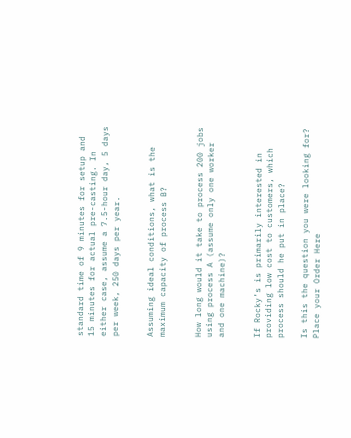standard time of 9 minutes for setup and 15 minutes for actual pre-casting. In either case, assume a 7.5-hour day, 5 days per week, 250 days per year.


Assuming ideal conditions, what is the maximum capacity of process B?


How long would it take to process 200 jobs using process A (assume only one worker and one machine)?


If Rocky’s is primarily interested in providing low cost to customers, which process should he put in place?

Is this the question you were looking for? Place your Order Here